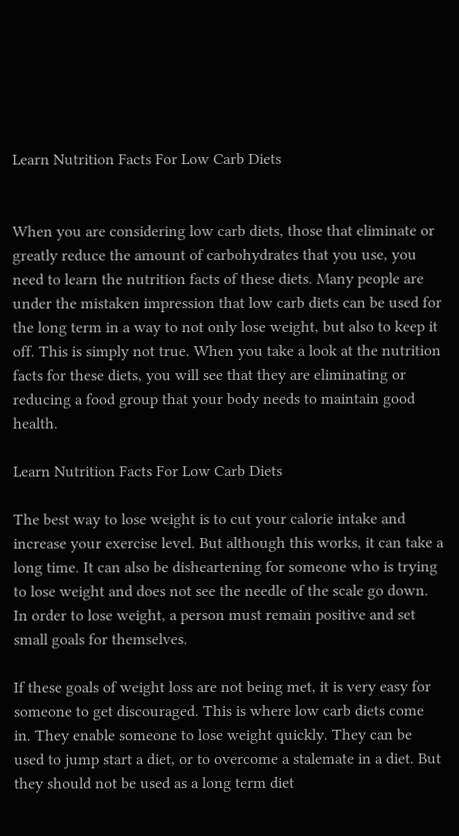Learn Nutrition Facts For Low Carb Diets


When you are considering low carb diets, those that eliminate or greatly reduce the amount of carbohydrates that you use, you need to learn the nutrition facts of these diets. Many people are under the mistaken impression that low carb diets can be used for the long term in a way to not only lose weight, but also to keep it off. This is simply not true. When you take a look at the nutrition facts for these diets, you will see that they are eliminating or reducing a food group that your body needs to maintain good health.

Learn Nutrition Facts For Low Carb Diets

The best way to lose weight is to cut your calorie intake and increase your exercise level. But although this works, it can take a long time. It can also be disheartening for someone who is trying to lose weight and does not see the needle of the scale go down. In order to lose weight, a person must remain positive and set small goals for themselves.

If these goals of weight loss are not being met, it is very easy for someone to get discouraged. This is where low carb diets come in. They enable someone to lose weight quickly. They can be used to jump start a diet, or to overcome a stalemate in a diet. But they should not be used as a long term diet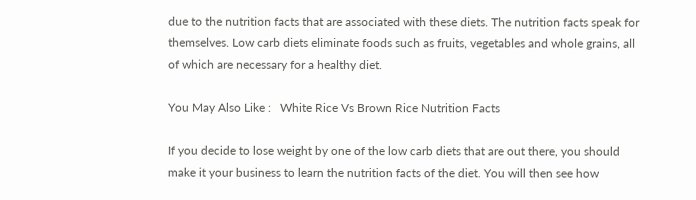due to the nutrition facts that are associated with these diets. The nutrition facts speak for themselves. Low carb diets eliminate foods such as fruits, vegetables and whole grains, all of which are necessary for a healthy diet.

You May Also Like :   White Rice Vs Brown Rice Nutrition Facts

If you decide to lose weight by one of the low carb diets that are out there, you should make it your business to learn the nutrition facts of the diet. You will then see how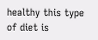healthy this type of diet is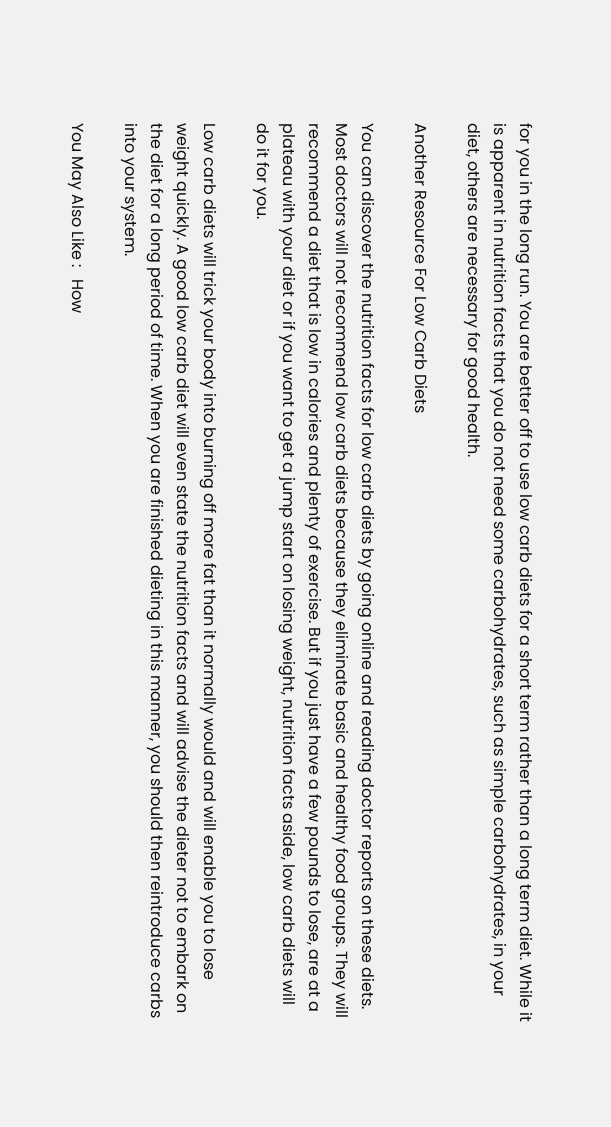for you in the long run. You are better off to use low carb diets for a short term rather than a long term diet. While it is apparent in nutrition facts that you do not need some carbohydrates, such as simple carbohydrates, in your diet, others are necessary for good health.

Another Resource For Low Carb Diets

You can discover the nutrition facts for low carb diets by going online and reading doctor reports on these diets. Most doctors will not recommend low carb diets because they eliminate basic and healthy food groups. They will recommend a diet that is low in calories and plenty of exercise. But if you just have a few pounds to lose, are at a plateau with your diet or if you want to get a jump start on losing weight, nutrition facts aside, low carb diets will do it for you.

Low carb diets will trick your body into burning off more fat than it normally would and will enable you to lose weight quickly. A good low carb diet will even state the nutrition facts and will advise the dieter not to embark on the diet for a long period of time. When you are finished dieting in this manner, you should then reintroduce carbs into your system.

You May Also Like :   How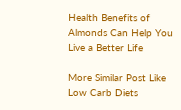Health Benefits of Almonds Can Help You Live a Better Life

More Similar Post Like Low Carb Diets